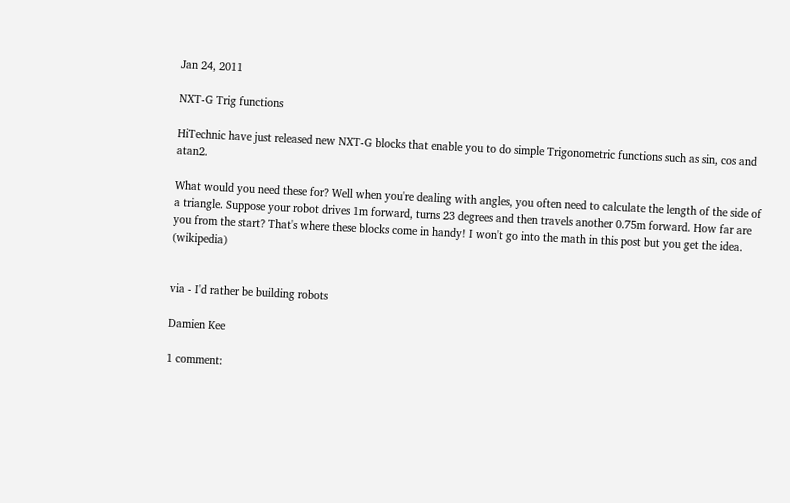Jan 24, 2011

NXT-G Trig functions

HiTechnic have just released new NXT-G blocks that enable you to do simple Trigonometric functions such as sin, cos and atan2.

What would you need these for? Well when you're dealing with angles, you often need to calculate the length of the side of a triangle. Suppose your robot drives 1m forward, turns 23 degrees and then travels another 0.75m forward. How far are you from the start? That's where these blocks come in handy! I won't go into the math in this post but you get the idea. (wikipedia)


via - I'd rather be building robots

Damien Kee

1 comment: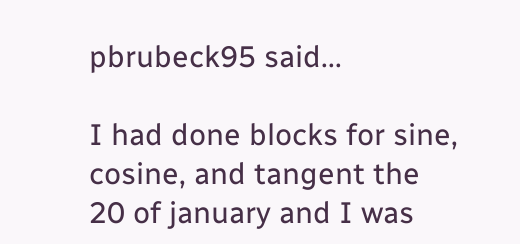pbrubeck95 said...

I had done blocks for sine, cosine, and tangent the 20 of january and I was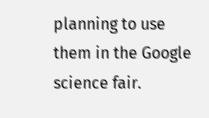planning to use them in the Google science fair.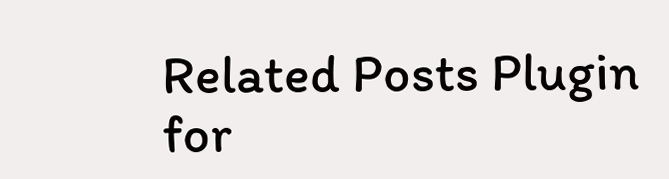Related Posts Plugin for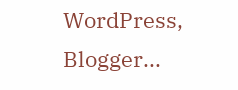WordPress, Blogger...